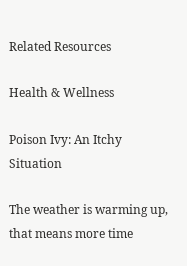Related Resources

Health & Wellness

Poison Ivy: An Itchy Situation

The weather is warming up, that means more time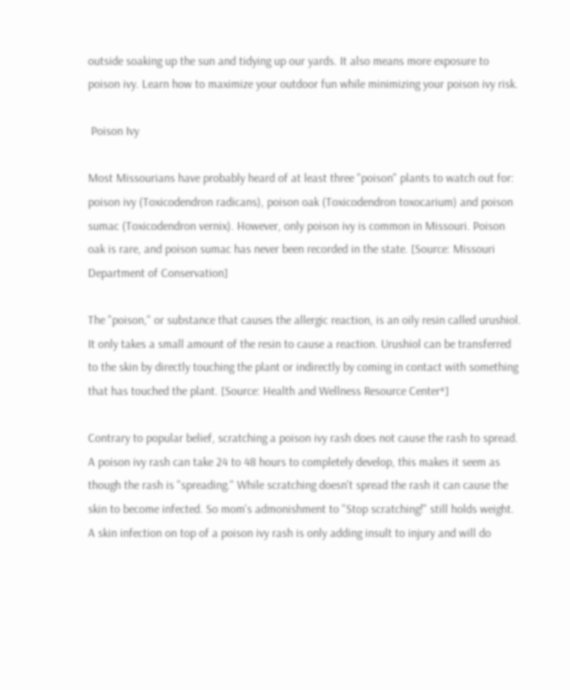outside soaking up the sun and tidying up our yards. It also means more exposure to poison ivy. Learn how to maximize your outdoor fun while minimizing your poison ivy risk.

 Poison Ivy

Most Missourians have probably heard of at least three "poison" plants to watch out for: poison ivy (Toxicodendron radicans), poison oak (Toxicodendron toxocarium) and poison sumac (Toxicodendron vernix). However, only poison ivy is common in Missouri. Poison oak is rare, and poison sumac has never been recorded in the state. [Source: Missouri Department of Conservation]

The "poison," or substance that causes the allergic reaction, is an oily resin called urushiol. It only takes a small amount of the resin to cause a reaction. Urushiol can be transferred to the skin by directly touching the plant or indirectly by coming in contact with something that has touched the plant. [Source: Health and Wellness Resource Center*]

Contrary to popular belief, scratching a poison ivy rash does not cause the rash to spread. A poison ivy rash can take 24 to 48 hours to completely develop, this makes it seem as though the rash is "spreading." While scratching doesn't spread the rash it can cause the skin to become infected. So mom's admonishment to "Stop scratching!" still holds weight. A skin infection on top of a poison ivy rash is only adding insult to injury and will do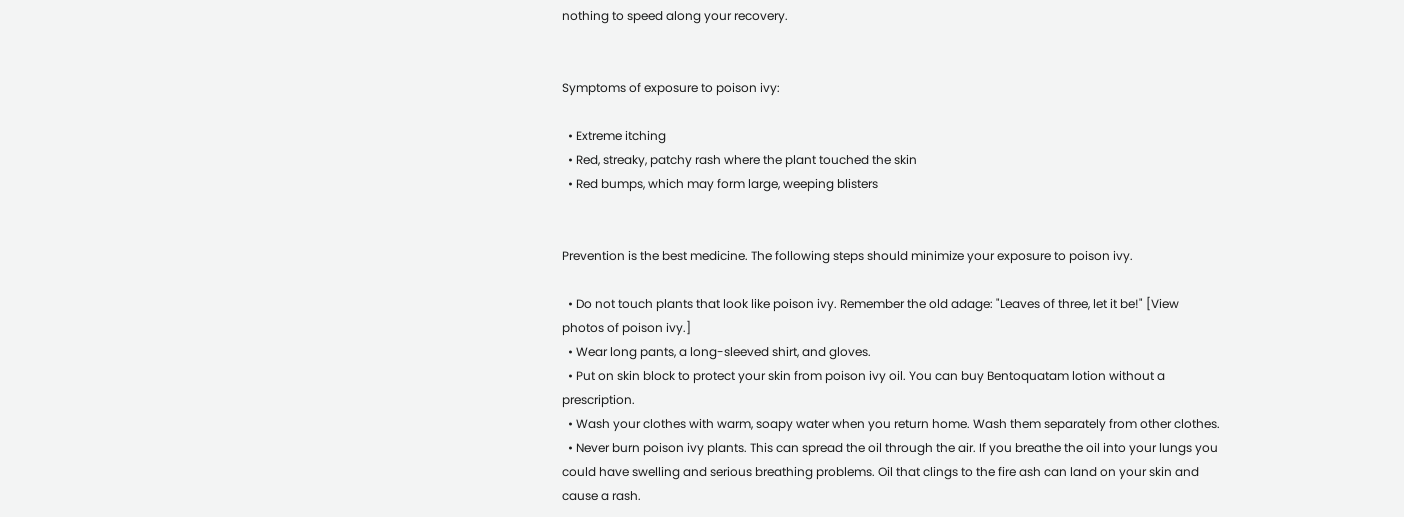nothing to speed along your recovery.


Symptoms of exposure to poison ivy:

  • Extreme itching
  • Red, streaky, patchy rash where the plant touched the skin
  • Red bumps, which may form large, weeping blisters


Prevention is the best medicine. The following steps should minimize your exposure to poison ivy.

  • Do not touch plants that look like poison ivy. Remember the old adage: "Leaves of three, let it be!" [View photos of poison ivy.]
  • Wear long pants, a long-sleeved shirt, and gloves.
  • Put on skin block to protect your skin from poison ivy oil. You can buy Bentoquatam lotion without a prescription.
  • Wash your clothes with warm, soapy water when you return home. Wash them separately from other clothes.
  • Never burn poison ivy plants. This can spread the oil through the air. If you breathe the oil into your lungs you could have swelling and serious breathing problems. Oil that clings to the fire ash can land on your skin and cause a rash.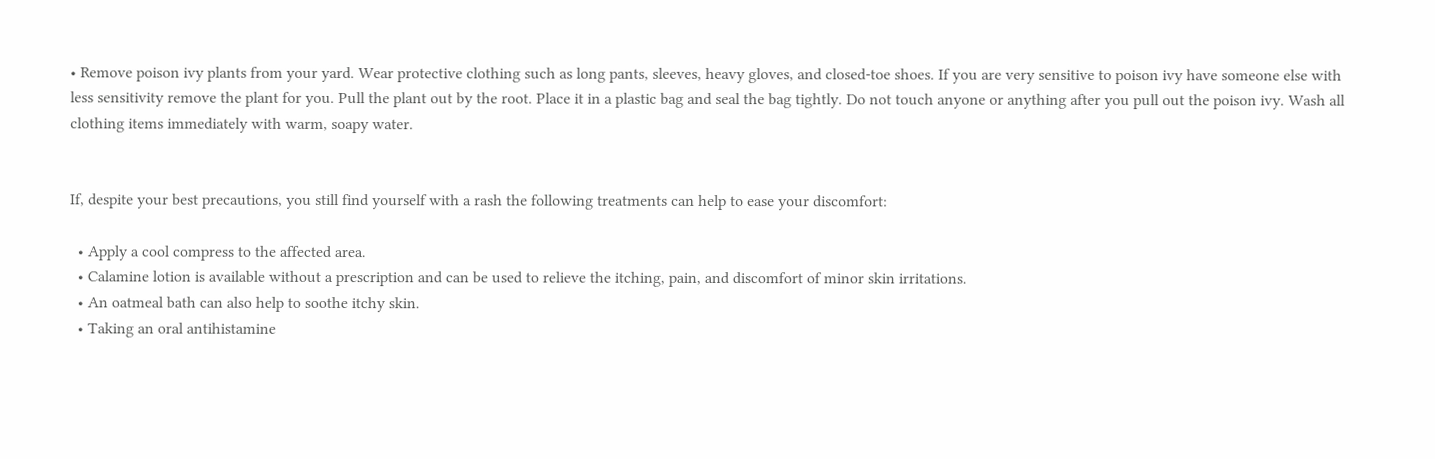• Remove poison ivy plants from your yard. Wear protective clothing such as long pants, sleeves, heavy gloves, and closed-toe shoes. If you are very sensitive to poison ivy have someone else with less sensitivity remove the plant for you. Pull the plant out by the root. Place it in a plastic bag and seal the bag tightly. Do not touch anyone or anything after you pull out the poison ivy. Wash all clothing items immediately with warm, soapy water.


If, despite your best precautions, you still find yourself with a rash the following treatments can help to ease your discomfort:

  • Apply a cool compress to the affected area.
  • Calamine lotion is available without a prescription and can be used to relieve the itching, pain, and discomfort of minor skin irritations.
  • An oatmeal bath can also help to soothe itchy skin.
  • Taking an oral antihistamine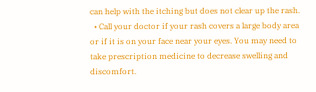can help with the itching but does not clear up the rash.
  • Call your doctor if your rash covers a large body area or if it is on your face near your eyes. You may need to take prescription medicine to decrease swelling and discomfort.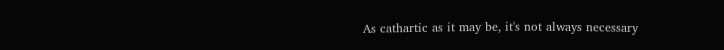As cathartic as it may be, it's not always necessary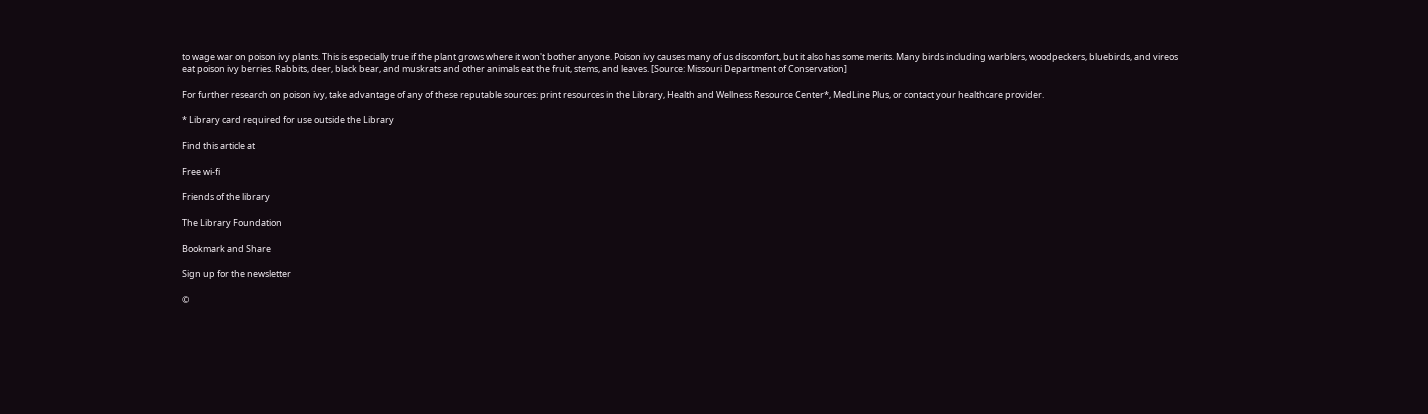to wage war on poison ivy plants. This is especially true if the plant grows where it won't bother anyone. Poison ivy causes many of us discomfort, but it also has some merits. Many birds including warblers, woodpeckers, bluebirds, and vireos eat poison ivy berries. Rabbits, deer, black bear, and muskrats and other animals eat the fruit, stems, and leaves. [Source: Missouri Department of Conservation]

For further research on poison ivy, take advantage of any of these reputable sources: print resources in the Library, Health and Wellness Resource Center*, MedLine Plus, or contact your healthcare provider.

* Library card required for use outside the Library

Find this article at

Free wi-fi

Friends of the library

The Library Foundation

Bookmark and Share

Sign up for the newsletter

©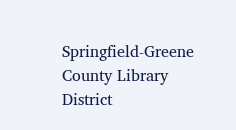Springfield-Greene County Library District